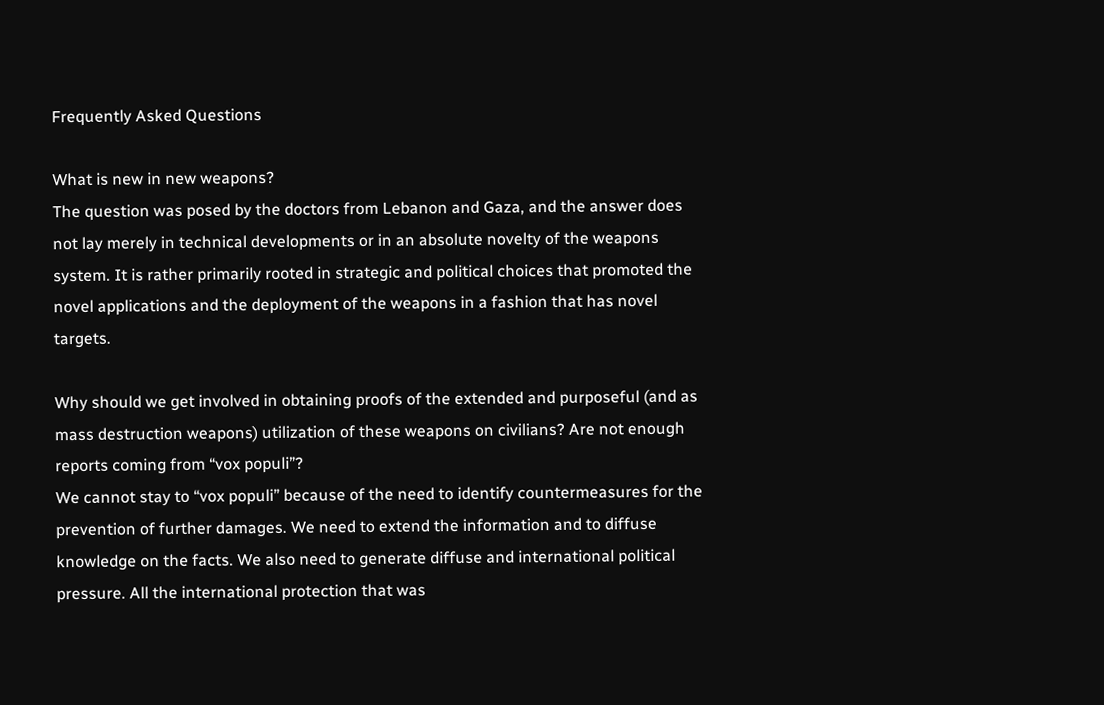Frequently Asked Questions

What is new in new weapons?
The question was posed by the doctors from Lebanon and Gaza, and the answer does not lay merely in technical developments or in an absolute novelty of the weapons system. It is rather primarily rooted in strategic and political choices that promoted the novel applications and the deployment of the weapons in a fashion that has novel targets.

Why should we get involved in obtaining proofs of the extended and purposeful (and as mass destruction weapons) utilization of these weapons on civilians? Are not enough reports coming from “vox populi”?
We cannot stay to “vox populi” because of the need to identify countermeasures for the prevention of further damages. We need to extend the information and to diffuse knowledge on the facts. We also need to generate diffuse and international political pressure. All the international protection that was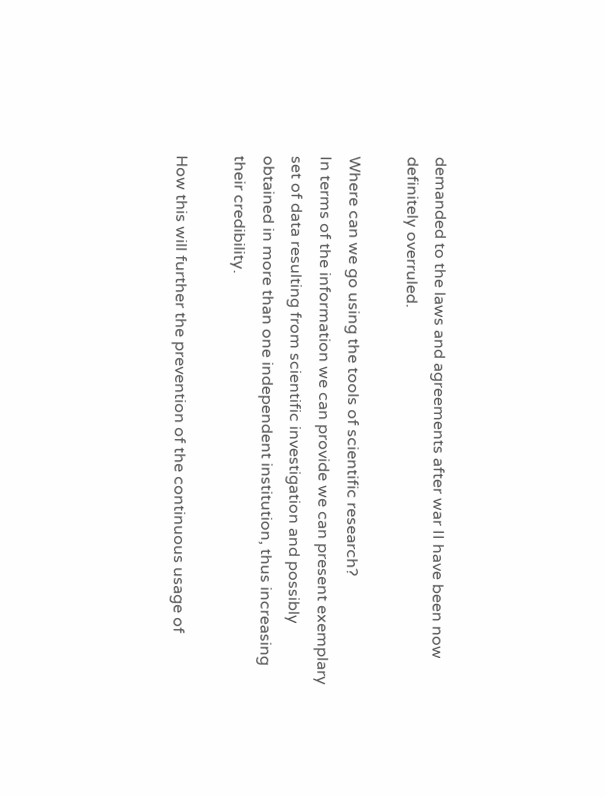demanded to the laws and agreements after war II have been now definitely overruled.

Where can we go using the tools of scientific research?
In terms of the information we can provide we can present exemplary set of data resulting from scientific investigation and possibly obtained in more than one independent institution, thus increasing their credibility.

How this will further the prevention of the continuous usage of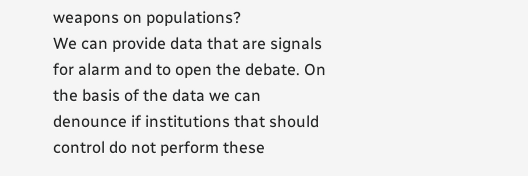weapons on populations?
We can provide data that are signals for alarm and to open the debate. On the basis of the data we can denounce if institutions that should control do not perform these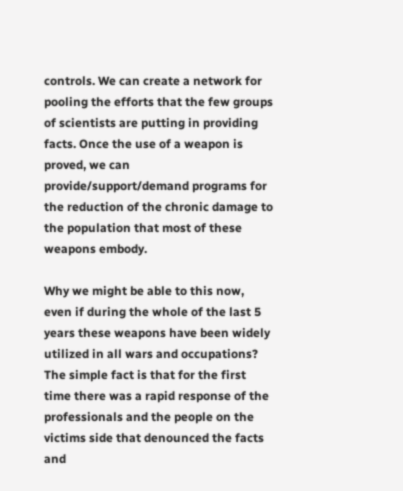controls. We can create a network for pooling the efforts that the few groups of scientists are putting in providing facts. Once the use of a weapon is proved, we can provide/support/demand programs for the reduction of the chronic damage to the population that most of these weapons embody.

Why we might be able to this now, even if during the whole of the last 5 years these weapons have been widely utilized in all wars and occupations?
The simple fact is that for the first time there was a rapid response of the professionals and the people on the victims side that denounced the facts and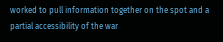worked to pull information together on the spot and a partial accessibility of the war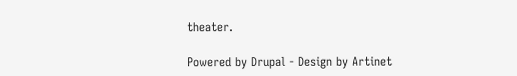theater.

Powered by Drupal - Design by Artinet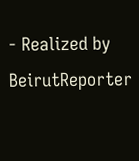- Realized by BeirutReporter